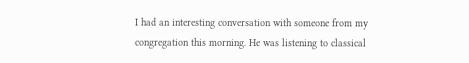I had an interesting conversation with someone from my congregation this morning. He was listening to classical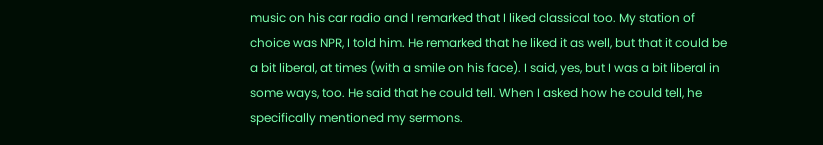music on his car radio and I remarked that I liked classical too. My station of choice was NPR, I told him. He remarked that he liked it as well, but that it could be a bit liberal, at times (with a smile on his face). I said, yes, but I was a bit liberal in some ways, too. He said that he could tell. When I asked how he could tell, he specifically mentioned my sermons.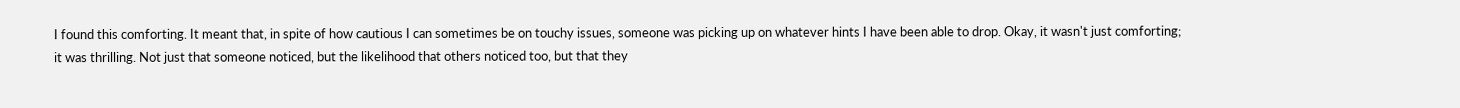I found this comforting. It meant that, in spite of how cautious I can sometimes be on touchy issues, someone was picking up on whatever hints I have been able to drop. Okay, it wasn't just comforting; it was thrilling. Not just that someone noticed, but the likelihood that others noticed too, but that they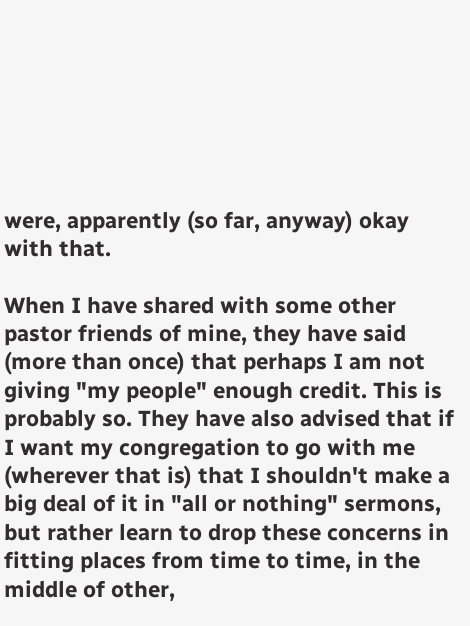were, apparently (so far, anyway) okay with that.

When I have shared with some other pastor friends of mine, they have said (more than once) that perhaps I am not giving "my people" enough credit. This is probably so. They have also advised that if I want my congregation to go with me (wherever that is) that I shouldn't make a big deal of it in "all or nothing" sermons, but rather learn to drop these concerns in fitting places from time to time, in the middle of other,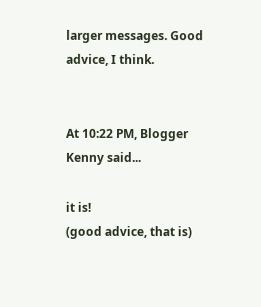larger messages. Good advice, I think.


At 10:22 PM, Blogger Kenny said...

it is!
(good advice, that is)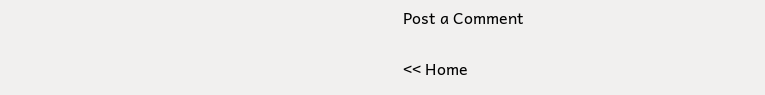Post a Comment

<< Home